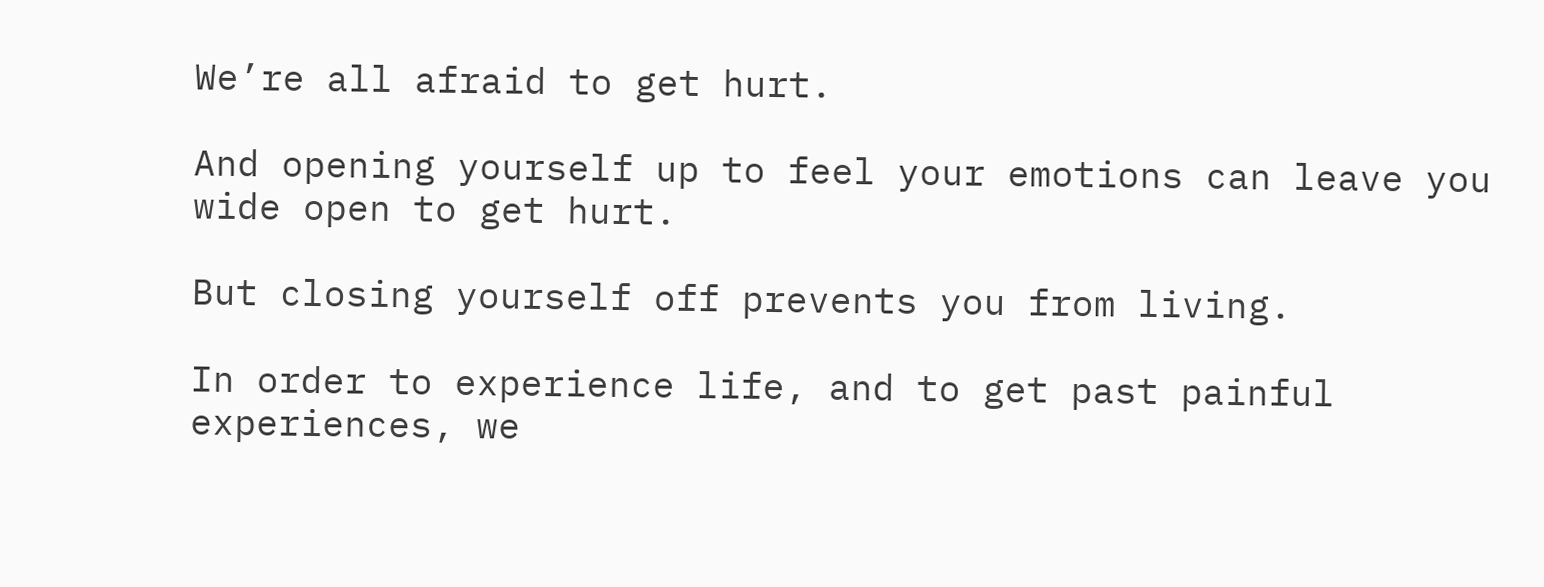We’re all afraid to get hurt.

And opening yourself up to feel your emotions can leave you wide open to get hurt.

But closing yourself off prevents you from living.

In order to experience life, and to get past painful experiences, we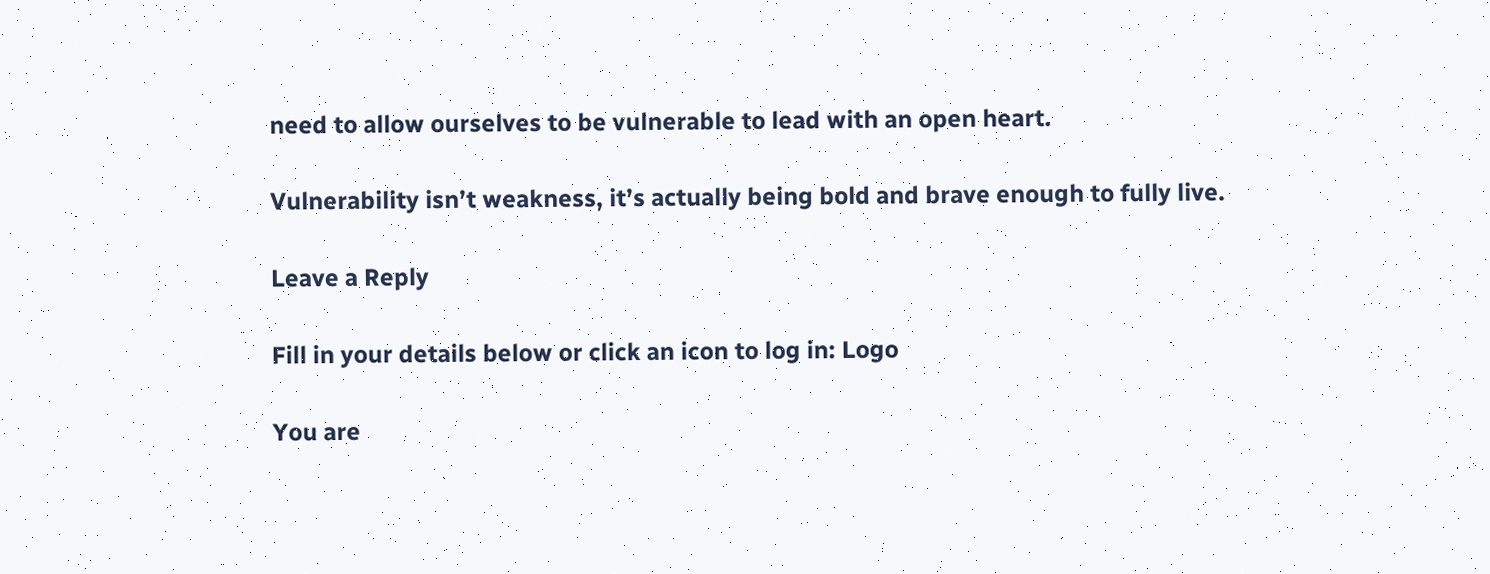need to allow ourselves to be vulnerable to lead with an open heart.

Vulnerability isn’t weakness, it’s actually being bold and brave enough to fully live.

Leave a Reply

Fill in your details below or click an icon to log in: Logo

You are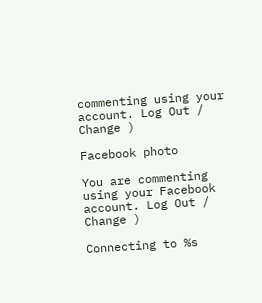commenting using your account. Log Out /  Change )

Facebook photo

You are commenting using your Facebook account. Log Out /  Change )

Connecting to %s